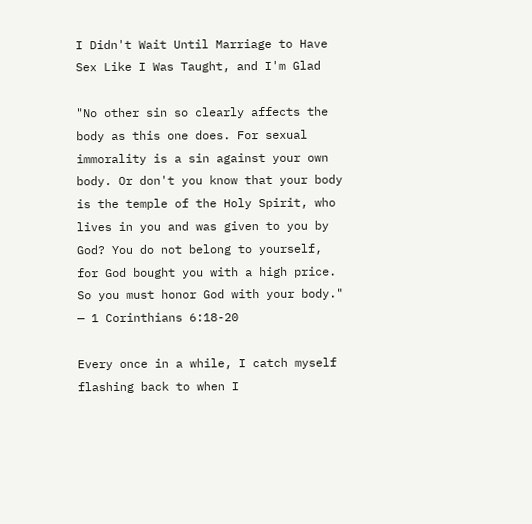I Didn't Wait Until Marriage to Have Sex Like I Was Taught, and I'm Glad

"No other sin so clearly affects the body as this one does. For sexual immorality is a sin against your own body. Or don't you know that your body is the temple of the Holy Spirit, who lives in you and was given to you by God? You do not belong to yourself, for God bought you with a high price. So you must honor God with your body." — 1 Corinthians 6:18-20

Every once in a while, I catch myself flashing back to when I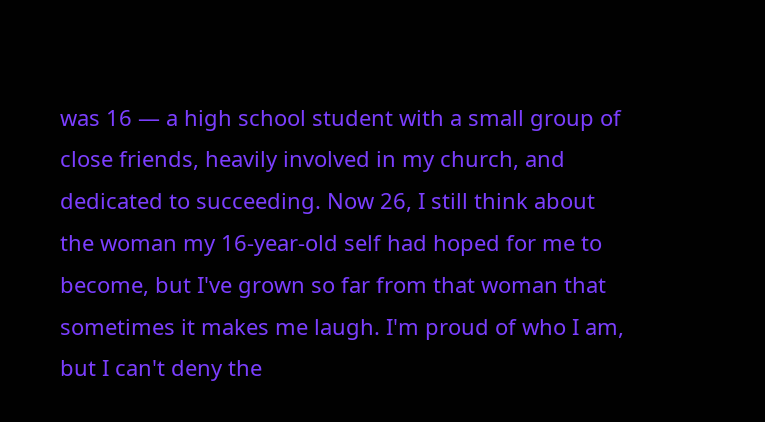was 16 — a high school student with a small group of close friends, heavily involved in my church, and dedicated to succeeding. Now 26, I still think about the woman my 16-year-old self had hoped for me to become, but I've grown so far from that woman that sometimes it makes me laugh. I'm proud of who I am, but I can't deny the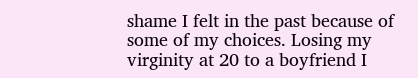shame I felt in the past because of some of my choices. Losing my virginity at 20 to a boyfriend I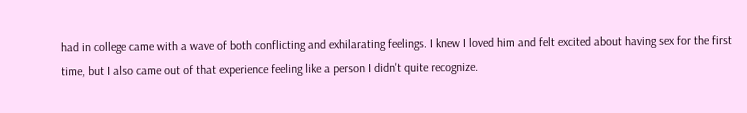had in college came with a wave of both conflicting and exhilarating feelings. I knew I loved him and felt excited about having sex for the first time, but I also came out of that experience feeling like a person I didn't quite recognize.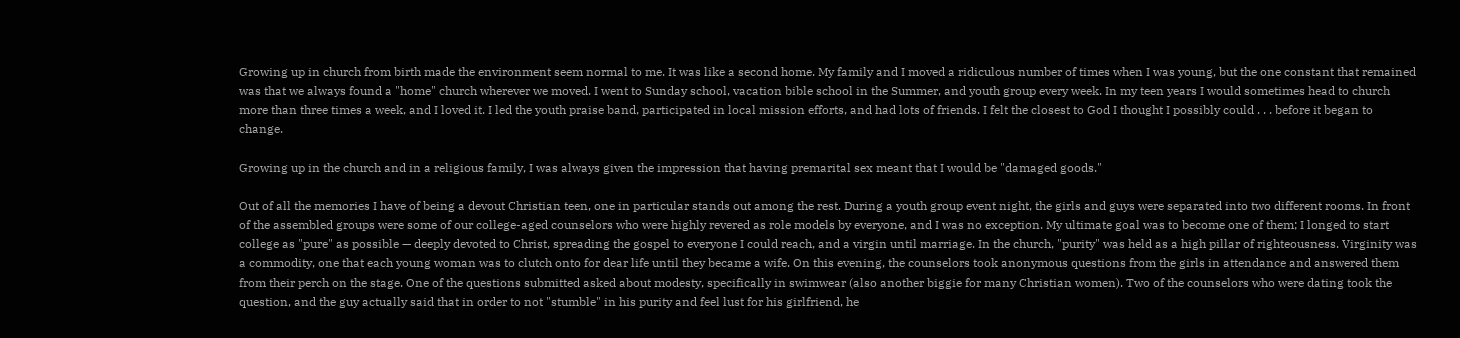Growing up in church from birth made the environment seem normal to me. It was like a second home. My family and I moved a ridiculous number of times when I was young, but the one constant that remained was that we always found a "home" church wherever we moved. I went to Sunday school, vacation bible school in the Summer, and youth group every week. In my teen years I would sometimes head to church more than three times a week, and I loved it. I led the youth praise band, participated in local mission efforts, and had lots of friends. I felt the closest to God I thought I possibly could . . . before it began to change.

Growing up in the church and in a religious family, I was always given the impression that having premarital sex meant that I would be "damaged goods."

Out of all the memories I have of being a devout Christian teen, one in particular stands out among the rest. During a youth group event night, the girls and guys were separated into two different rooms. In front of the assembled groups were some of our college-aged counselors who were highly revered as role models by everyone, and I was no exception. My ultimate goal was to become one of them; I longed to start college as "pure" as possible — deeply devoted to Christ, spreading the gospel to everyone I could reach, and a virgin until marriage. In the church, "purity" was held as a high pillar of righteousness. Virginity was a commodity, one that each young woman was to clutch onto for dear life until they became a wife. On this evening, the counselors took anonymous questions from the girls in attendance and answered them from their perch on the stage. One of the questions submitted asked about modesty, specifically in swimwear (also another biggie for many Christian women). Two of the counselors who were dating took the question, and the guy actually said that in order to not "stumble" in his purity and feel lust for his girlfriend, he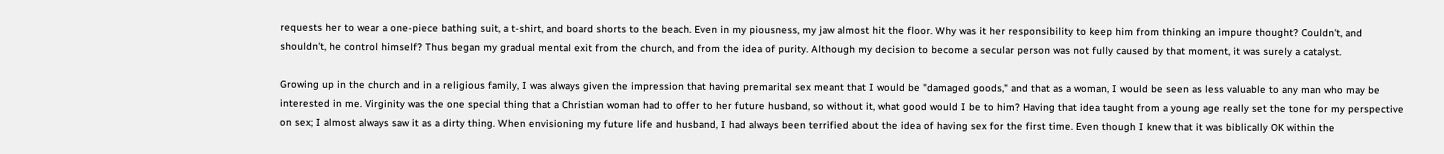requests her to wear a one-piece bathing suit, a t-shirt, and board shorts to the beach. Even in my piousness, my jaw almost hit the floor. Why was it her responsibility to keep him from thinking an impure thought? Couldn't, and shouldn't, he control himself? Thus began my gradual mental exit from the church, and from the idea of purity. Although my decision to become a secular person was not fully caused by that moment, it was surely a catalyst.

Growing up in the church and in a religious family, I was always given the impression that having premarital sex meant that I would be "damaged goods," and that as a woman, I would be seen as less valuable to any man who may be interested in me. Virginity was the one special thing that a Christian woman had to offer to her future husband, so without it, what good would I be to him? Having that idea taught from a young age really set the tone for my perspective on sex; I almost always saw it as a dirty thing. When envisioning my future life and husband, I had always been terrified about the idea of having sex for the first time. Even though I knew that it was biblically OK within the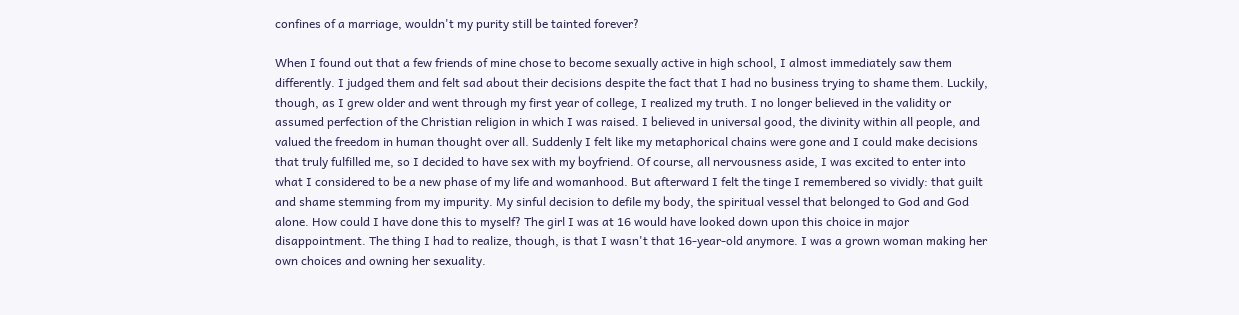confines of a marriage, wouldn't my purity still be tainted forever?

When I found out that a few friends of mine chose to become sexually active in high school, I almost immediately saw them differently. I judged them and felt sad about their decisions despite the fact that I had no business trying to shame them. Luckily, though, as I grew older and went through my first year of college, I realized my truth. I no longer believed in the validity or assumed perfection of the Christian religion in which I was raised. I believed in universal good, the divinity within all people, and valued the freedom in human thought over all. Suddenly I felt like my metaphorical chains were gone and I could make decisions that truly fulfilled me, so I decided to have sex with my boyfriend. Of course, all nervousness aside, I was excited to enter into what I considered to be a new phase of my life and womanhood. But afterward I felt the tinge I remembered so vividly: that guilt and shame stemming from my impurity. My sinful decision to defile my body, the spiritual vessel that belonged to God and God alone. How could I have done this to myself? The girl I was at 16 would have looked down upon this choice in major disappointment. The thing I had to realize, though, is that I wasn't that 16-year-old anymore. I was a grown woman making her own choices and owning her sexuality.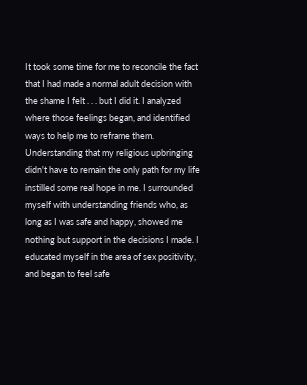It took some time for me to reconcile the fact that I had made a normal adult decision with the shame I felt . . . but I did it. I analyzed where those feelings began, and identified ways to help me to reframe them. Understanding that my religious upbringing didn't have to remain the only path for my life instilled some real hope in me. I surrounded myself with understanding friends who, as long as I was safe and happy, showed me nothing but support in the decisions I made. I educated myself in the area of sex positivity, and began to feel safe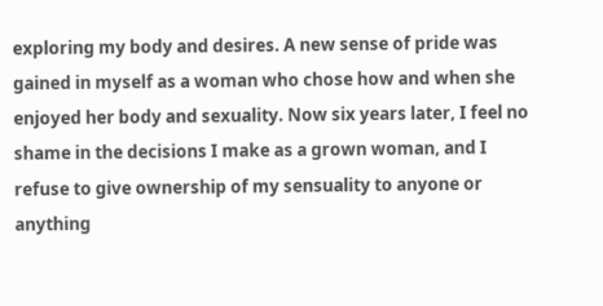exploring my body and desires. A new sense of pride was gained in myself as a woman who chose how and when she enjoyed her body and sexuality. Now six years later, I feel no shame in the decisions I make as a grown woman, and I refuse to give ownership of my sensuality to anyone or anything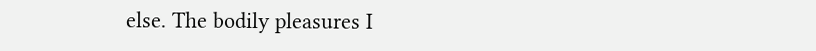else. The bodily pleasures I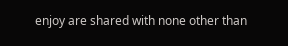enjoy are shared with none other than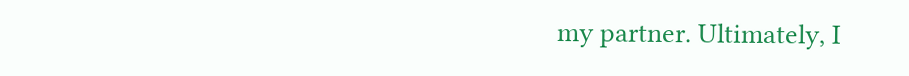my partner. Ultimately, I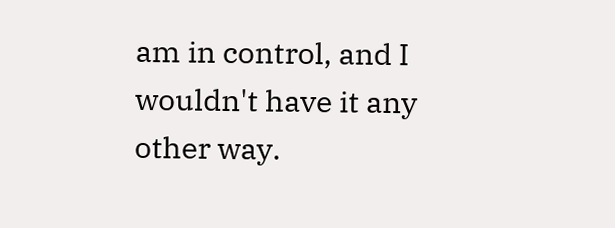am in control, and I wouldn't have it any other way.